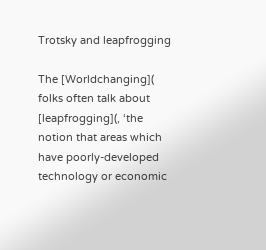Trotsky and leapfrogging

The [Worldchanging]( folks often talk about [leapfrogging](, ‘the notion that areas which have poorly-developed technology or economic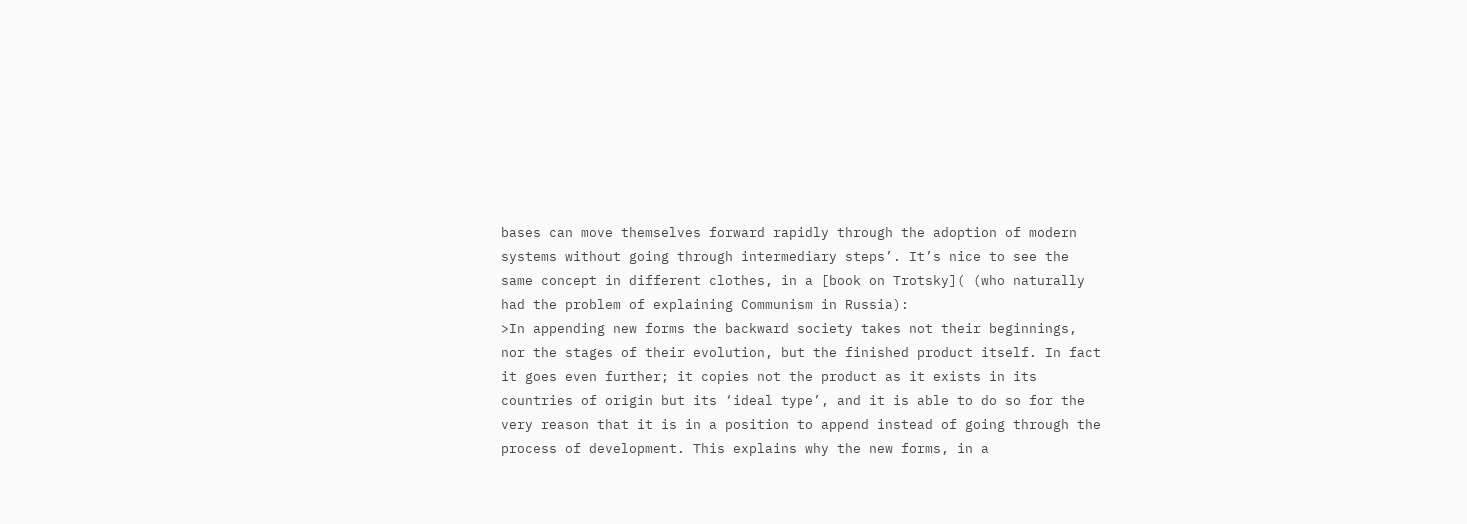bases can move themselves forward rapidly through the adoption of modern systems without going through intermediary steps’. It’s nice to see the same concept in different clothes, in a [book on Trotsky]( (who naturally had the problem of explaining Communism in Russia):
>In appending new forms the backward society takes not their beginnings, nor the stages of their evolution, but the finished product itself. In fact it goes even further; it copies not the product as it exists in its countries of origin but its ‘ideal type’, and it is able to do so for the very reason that it is in a position to append instead of going through the process of development. This explains why the new forms, in a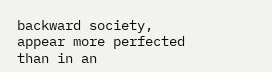backward society, appear more perfected than in an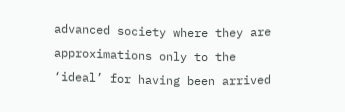advanced society where they are approximations only to the ‘ideal’ for having been arrived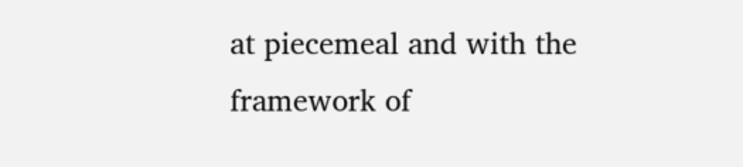at piecemeal and with the framework of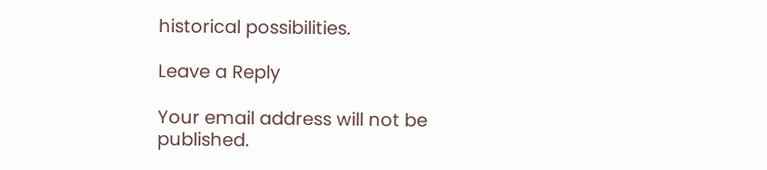historical possibilities.

Leave a Reply

Your email address will not be published.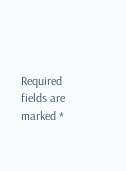Required fields are marked *